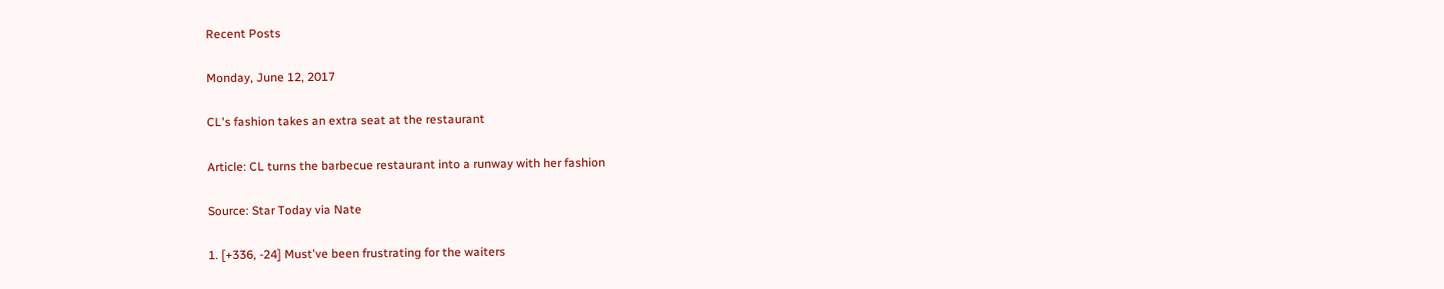Recent Posts

Monday, June 12, 2017

CL's fashion takes an extra seat at the restaurant

Article: CL turns the barbecue restaurant into a runway with her fashion

Source: Star Today via Nate

1. [+336, -24] Must've been frustrating for the waiters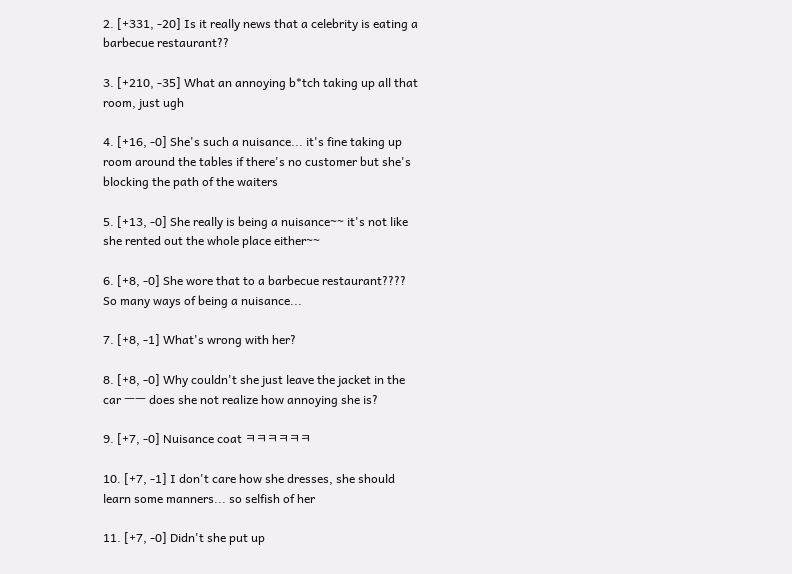2. [+331, -20] Is it really news that a celebrity is eating a barbecue restaurant??

3. [+210, -35] What an annoying b*tch taking up all that room, just ugh

4. [+16, -0] She's such a nuisance... it's fine taking up room around the tables if there's no customer but she's blocking the path of the waiters

5. [+13, -0] She really is being a nuisance~~ it's not like she rented out the whole place either~~

6. [+8, -0] She wore that to a barbecue restaurant???? So many ways of being a nuisance...

7. [+8, -1] What's wrong with her?

8. [+8, -0] Why couldn't she just leave the jacket in the car ㅡㅡ does she not realize how annoying she is?

9. [+7, -0] Nuisance coat ㅋㅋㅋㅋㅋㅋ

10. [+7, -1] I don't care how she dresses, she should learn some manners... so selfish of her

11. [+7, -0] Didn't she put up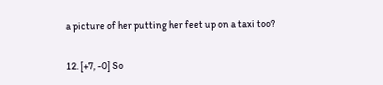a picture of her putting her feet up on a taxi too?

12. [+7, -0] So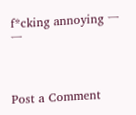f*cking annoying ㅡㅡ



Post a Comment